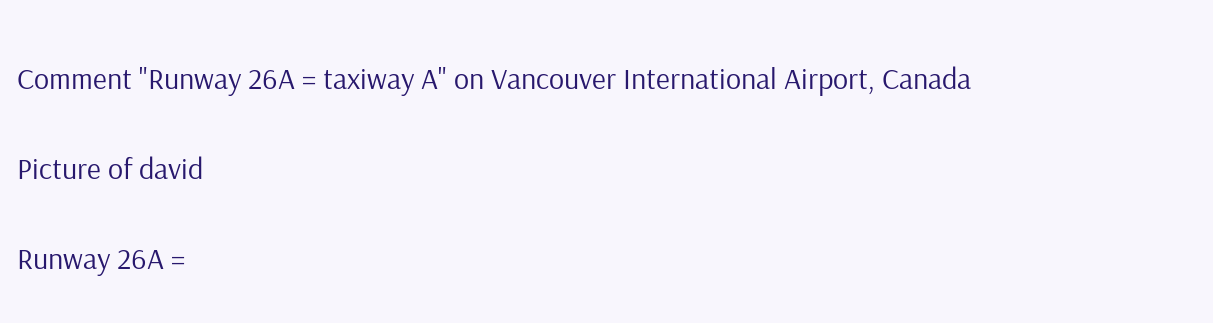Comment "Runway 26A = taxiway A" on Vancouver International Airport, Canada

Picture of david

Runway 26A =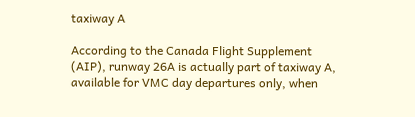taxiway A

According to the Canada Flight Supplement (AIP), runway 26A is actually part of taxiway A, available for VMC day departures only, when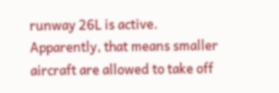runway 26L is active. Apparently, that means smaller aircraft are allowed to take off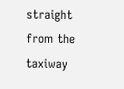straight from the taxiway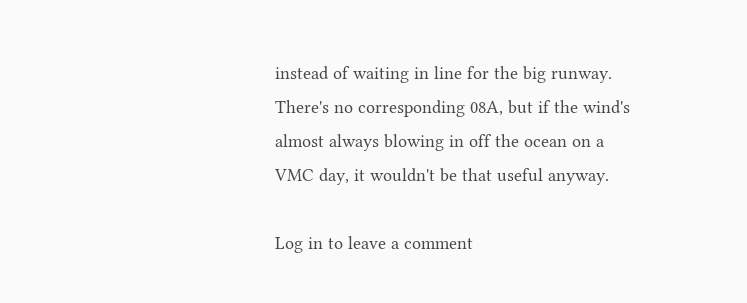instead of waiting in line for the big runway. There's no corresponding 08A, but if the wind's almost always blowing in off the ocean on a VMC day, it wouldn't be that useful anyway.

Log in to leave a comment